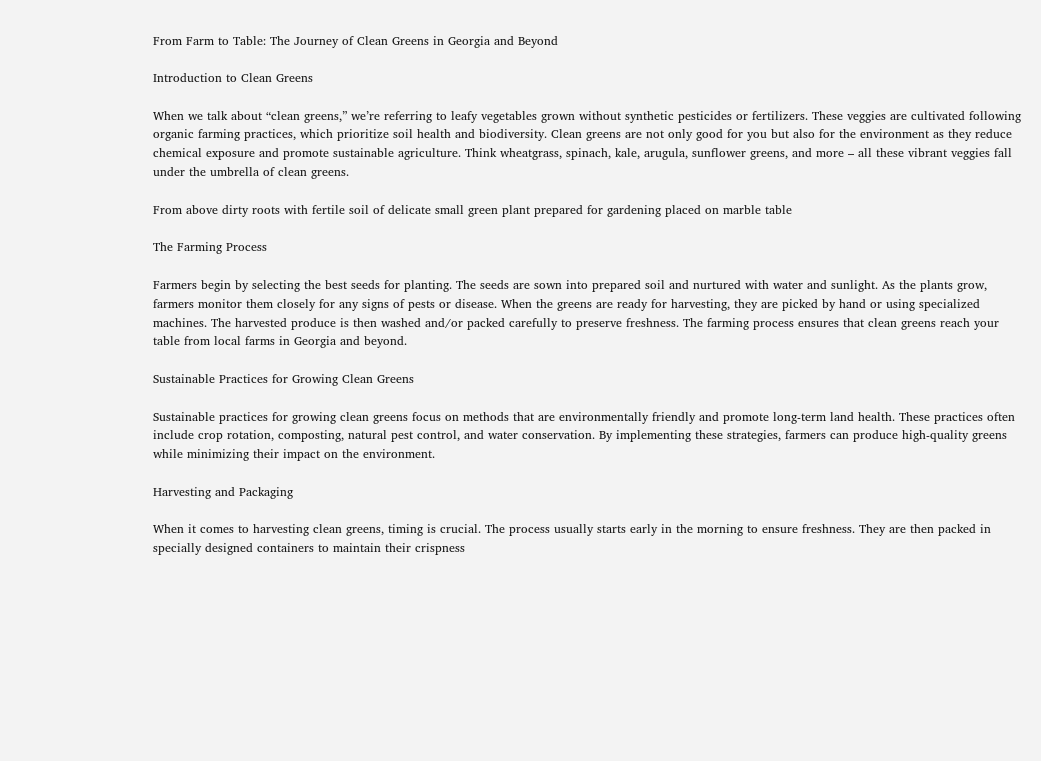From Farm to Table: The Journey of Clean Greens in Georgia and Beyond

Introduction to Clean Greens

When we talk about “clean greens,” we’re referring to leafy vegetables grown without synthetic pesticides or fertilizers. These veggies are cultivated following organic farming practices, which prioritize soil health and biodiversity. Clean greens are not only good for you but also for the environment as they reduce chemical exposure and promote sustainable agriculture. Think wheatgrass, spinach, kale, arugula, sunflower greens, and more – all these vibrant veggies fall under the umbrella of clean greens.

From above dirty roots with fertile soil of delicate small green plant prepared for gardening placed on marble table

The Farming Process

Farmers begin by selecting the best seeds for planting. The seeds are sown into prepared soil and nurtured with water and sunlight. As the plants grow, farmers monitor them closely for any signs of pests or disease. When the greens are ready for harvesting, they are picked by hand or using specialized machines. The harvested produce is then washed and/or packed carefully to preserve freshness. The farming process ensures that clean greens reach your table from local farms in Georgia and beyond.

Sustainable Practices for Growing Clean Greens

Sustainable practices for growing clean greens focus on methods that are environmentally friendly and promote long-term land health. These practices often include crop rotation, composting, natural pest control, and water conservation. By implementing these strategies, farmers can produce high-quality greens while minimizing their impact on the environment.

Harvesting and Packaging

When it comes to harvesting clean greens, timing is crucial. The process usually starts early in the morning to ensure freshness. They are then packed in specially designed containers to maintain their crispness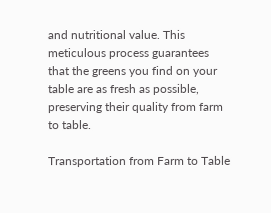and nutritional value. This meticulous process guarantees that the greens you find on your table are as fresh as possible, preserving their quality from farm to table.

Transportation from Farm to Table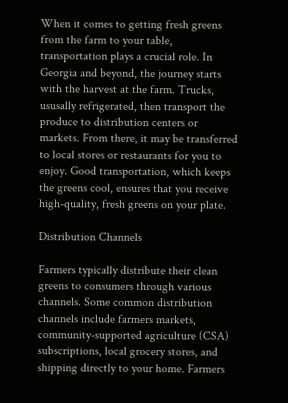When it comes to getting fresh greens from the farm to your table, transportation plays a crucial role. In Georgia and beyond, the journey starts with the harvest at the farm. Trucks, ususally refrigerated, then transport the produce to distribution centers or markets. From there, it may be transferred to local stores or restaurants for you to enjoy. Good transportation, which keeps the greens cool, ensures that you receive high-quality, fresh greens on your plate.

Distribution Channels

Farmers typically distribute their clean greens to consumers through various channels. Some common distribution channels include farmers markets, community-supported agriculture (CSA) subscriptions, local grocery stores, and shipping directly to your home. Farmers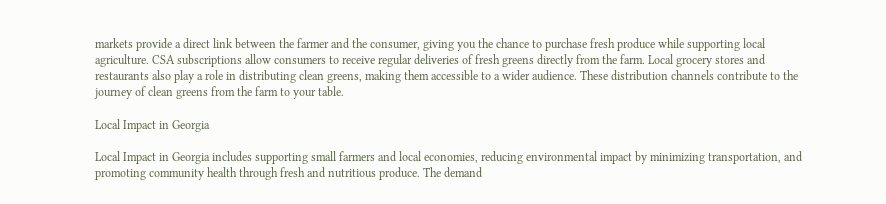markets provide a direct link between the farmer and the consumer, giving you the chance to purchase fresh produce while supporting local agriculture. CSA subscriptions allow consumers to receive regular deliveries of fresh greens directly from the farm. Local grocery stores and restaurants also play a role in distributing clean greens, making them accessible to a wider audience. These distribution channels contribute to the journey of clean greens from the farm to your table.

Local Impact in Georgia

Local Impact in Georgia includes supporting small farmers and local economies, reducing environmental impact by minimizing transportation, and promoting community health through fresh and nutritious produce. The demand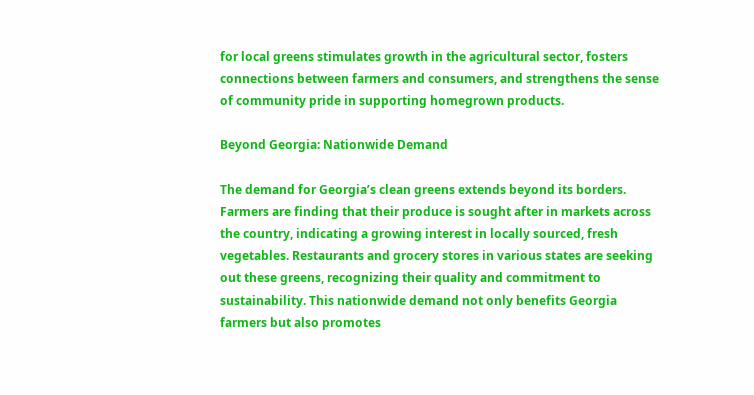for local greens stimulates growth in the agricultural sector, fosters connections between farmers and consumers, and strengthens the sense of community pride in supporting homegrown products.

Beyond Georgia: Nationwide Demand

The demand for Georgia’s clean greens extends beyond its borders. Farmers are finding that their produce is sought after in markets across the country, indicating a growing interest in locally sourced, fresh vegetables. Restaurants and grocery stores in various states are seeking out these greens, recognizing their quality and commitment to sustainability. This nationwide demand not only benefits Georgia farmers but also promotes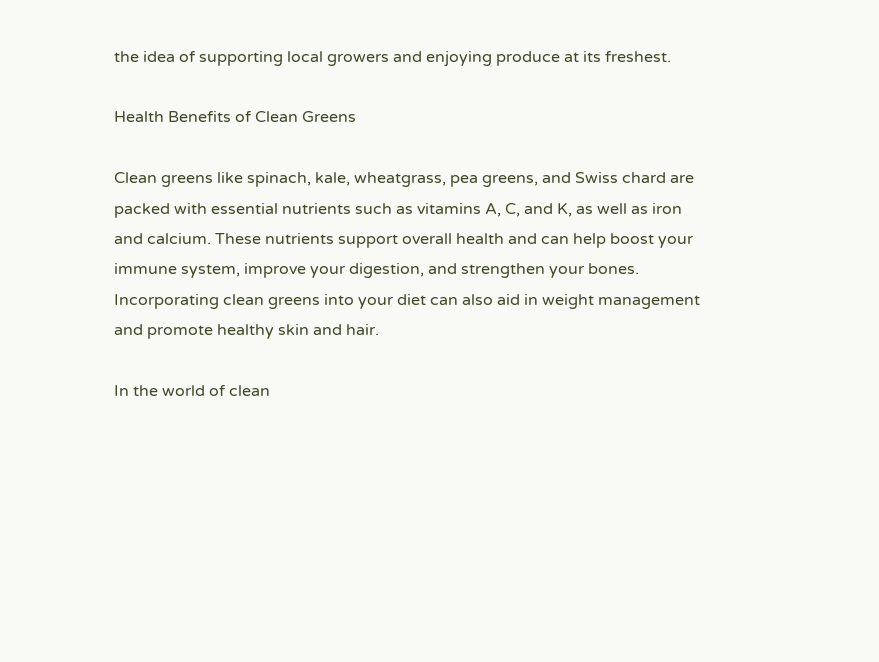the idea of supporting local growers and enjoying produce at its freshest.

Health Benefits of Clean Greens

Clean greens like spinach, kale, wheatgrass, pea greens, and Swiss chard are packed with essential nutrients such as vitamins A, C, and K, as well as iron and calcium. These nutrients support overall health and can help boost your immune system, improve your digestion, and strengthen your bones. Incorporating clean greens into your diet can also aid in weight management and promote healthy skin and hair.

In the world of clean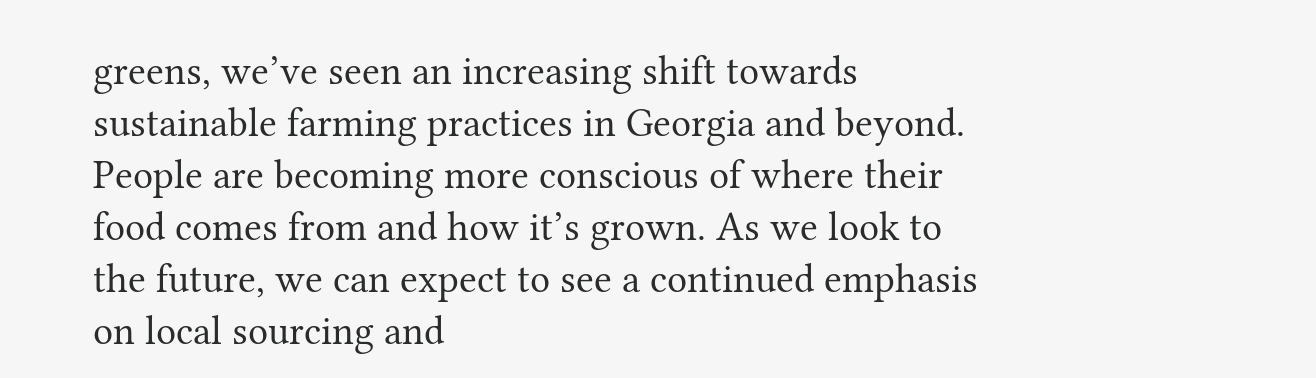greens, we’ve seen an increasing shift towards sustainable farming practices in Georgia and beyond. People are becoming more conscious of where their food comes from and how it’s grown. As we look to the future, we can expect to see a continued emphasis on local sourcing and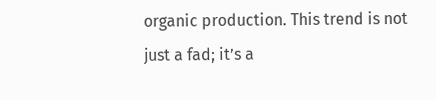organic production. This trend is not just a fad; it’s a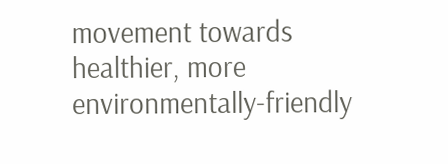movement towards healthier, more environmentally-friendly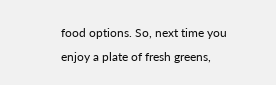food options. So, next time you enjoy a plate of fresh greens,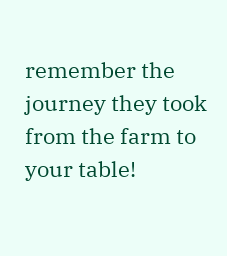remember the journey they took from the farm to your table!